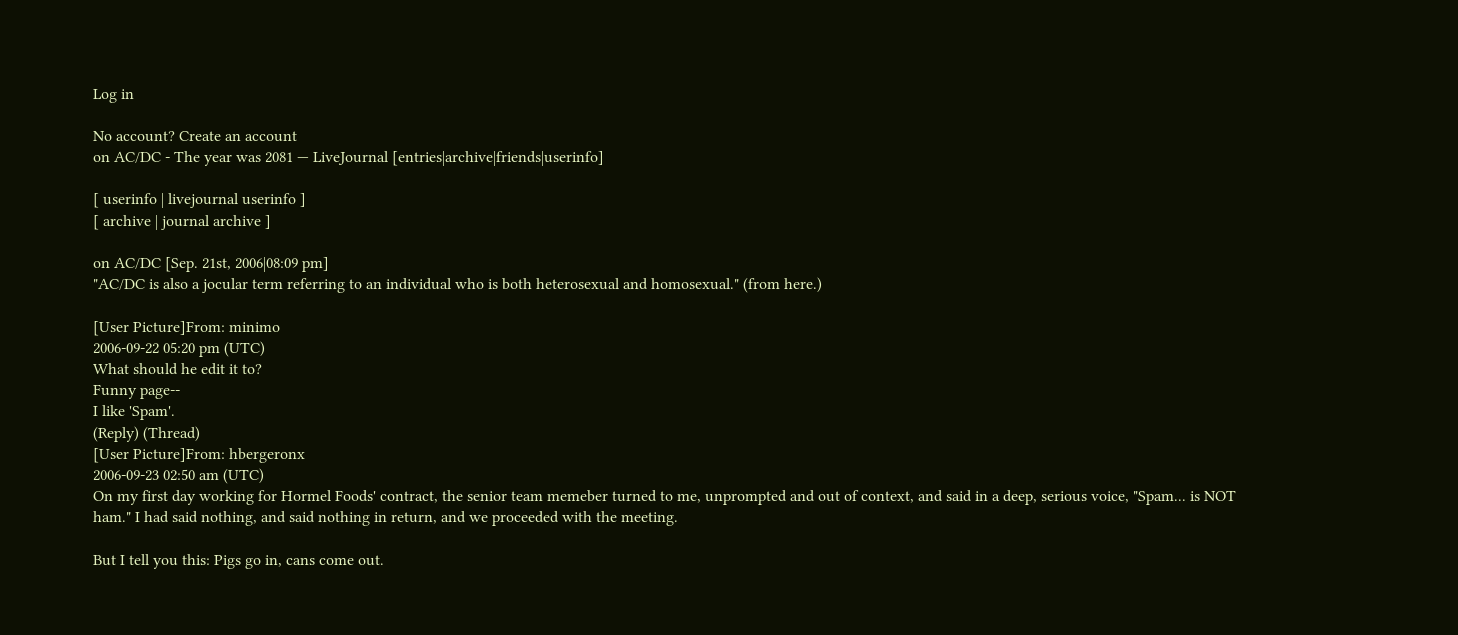Log in

No account? Create an account
on AC/DC - The year was 2081 — LiveJournal [entries|archive|friends|userinfo]

[ userinfo | livejournal userinfo ]
[ archive | journal archive ]

on AC/DC [Sep. 21st, 2006|08:09 pm]
"AC/DC is also a jocular term referring to an individual who is both heterosexual and homosexual." (from here.)

[User Picture]From: minimo
2006-09-22 05:20 pm (UTC)
What should he edit it to?
Funny page--
I like 'Spam'.
(Reply) (Thread)
[User Picture]From: hbergeronx
2006-09-23 02:50 am (UTC)
On my first day working for Hormel Foods' contract, the senior team memeber turned to me, unprompted and out of context, and said in a deep, serious voice, "Spam... is NOT ham." I had said nothing, and said nothing in return, and we proceeded with the meeting.

But I tell you this: Pigs go in, cans come out.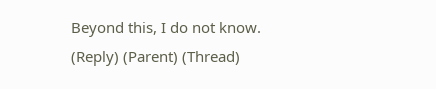Beyond this, I do not know.
(Reply) (Parent) (Thread)